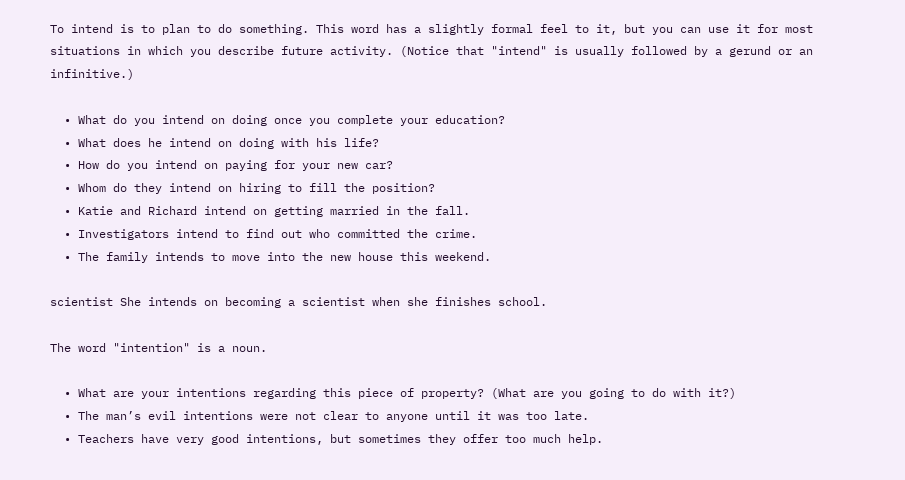To intend is to plan to do something. This word has a slightly formal feel to it, but you can use it for most situations in which you describe future activity. (Notice that "intend" is usually followed by a gerund or an infinitive.)

  • What do you intend on doing once you complete your education?
  • What does he intend on doing with his life?
  • How do you intend on paying for your new car?
  • Whom do they intend on hiring to fill the position?
  • Katie and Richard intend on getting married in the fall.
  • Investigators intend to find out who committed the crime.
  • The family intends to move into the new house this weekend.

scientist She intends on becoming a scientist when she finishes school.

The word "intention" is a noun.

  • What are your intentions regarding this piece of property? (What are you going to do with it?)
  • The man’s evil intentions were not clear to anyone until it was too late.
  • Teachers have very good intentions, but sometimes they offer too much help.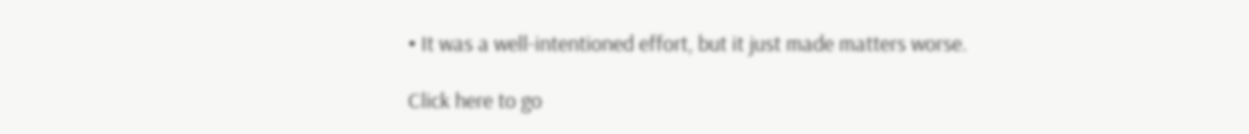• It was a well-intentioned effort, but it just made matters worse.

Click here to go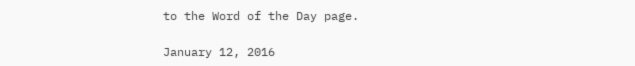to the Word of the Day page.

January 12, 2016